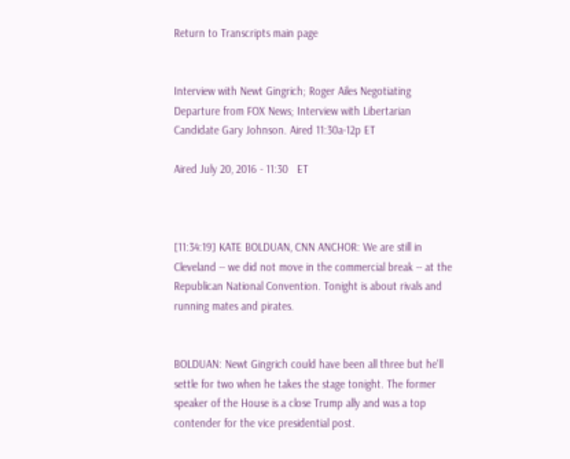Return to Transcripts main page


Interview with Newt Gingrich; Roger Ailes Negotiating Departure from FOX News; Interview with Libertarian Candidate Gary Johnson. Aired 11:30a-12p ET

Aired July 20, 2016 - 11:30   ET



[11:34:19] KATE BOLDUAN, CNN ANCHOR: We are still in Cleveland -- we did not move in the commercial break -- at the Republican National Convention. Tonight is about rivals and running mates and pirates.


BOLDUAN: Newt Gingrich could have been all three but he'll settle for two when he takes the stage tonight. The former speaker of the House is a close Trump ally and was a top contender for the vice presidential post.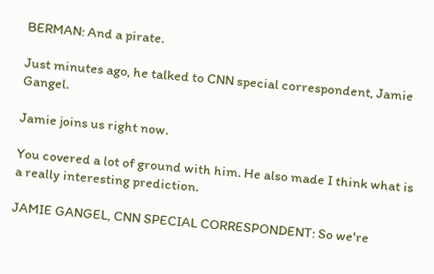BERMAN: And a pirate.

Just minutes ago, he talked to CNN special correspondent, Jamie Gangel.

Jamie joins us right now.

You covered a lot of ground with him. He also made I think what is a really interesting prediction.

JAMIE GANGEL, CNN SPECIAL CORRESPONDENT: So we're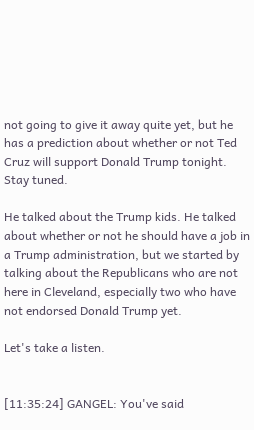not going to give it away quite yet, but he has a prediction about whether or not Ted Cruz will support Donald Trump tonight. Stay tuned.

He talked about the Trump kids. He talked about whether or not he should have a job in a Trump administration, but we started by talking about the Republicans who are not here in Cleveland, especially two who have not endorsed Donald Trump yet.

Let's take a listen.


[11:35:24] GANGEL: You've said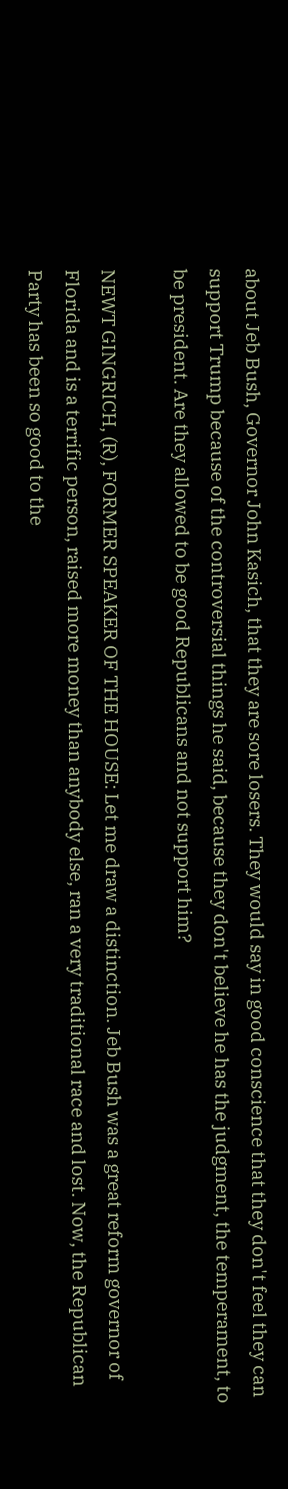about Jeb Bush, Governor John Kasich, that they are sore losers. They would say in good conscience that they don't feel they can support Trump because of the controversial things he said, because they don't believe he has the judgment, the temperament, to be president. Are they allowed to be good Republicans and not support him?

NEWT GINGRICH, (R), FORMER SPEAKER OF THE HOUSE: Let me draw a distinction. Jeb Bush was a great reform governor of Florida and is a terrific person, raised more money than anybody else, ran a very traditional race and lost. Now, the Republican Party has been so good to the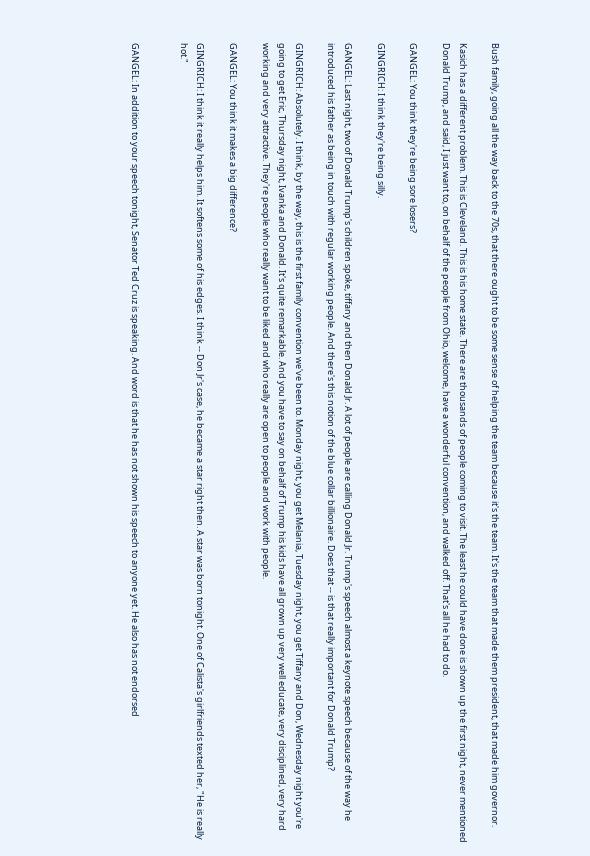Bush family, going all the way back to the 70s, that there ought to be some sense of helping the team because it's the team. It's the team that made them president, that made him governor.

Kasich has a different problem. This is Cleveland. This is his home state. There are thousands of people coming to visit. The least he could have done is shown up the first night, never mentioned Donald Trump, and said, I just want to, on behalf of the people from Ohio, welcome, have a wonderful convention, and walked off. That's all he had to do.

GANGEL: You think they're being sore losers?

GINGRICH: I think they're being silly.

GANGEL: Last night, two of Donald Trump's children spoke, tiffany and then Donald Jr. A lot of people are calling Donald Jr. Trump's speech almost a keynote speech because of the way he introduced his father as being in touch with regular working people. And there's this notion of the blue collar billionaire. Does that -- is that really important for Donald Trump?

GINGRICH: Absolutely. I think, by the way, this is the first family convention we've been to. Monday night, you get Melania, Tuesday night, you get Tiffany and Don, Wednesday night you're going to get Eric, Thursday night, Ivanka and Donald. It's quite remarkable. And you have to say on behalf of Trump his kids have all grown up very well educate, very disciplined, very hard working and very attractive. They're people who really want to be liked and who really are open to people and work with people.

GANGEL: You think it makes a big difference?

GINGRICH: I think it really helps him. It softens some of his edges. I think -- Don Jr's case, he became a star right then. A star was born tonight. One of Calista's girlfriends texted her, "He is really hot."


GANGEL: In addition to your speech tonight, Senator Ted Cruz is speaking. And word is that he has not shown his speech to anyone yet. He also has not endorsed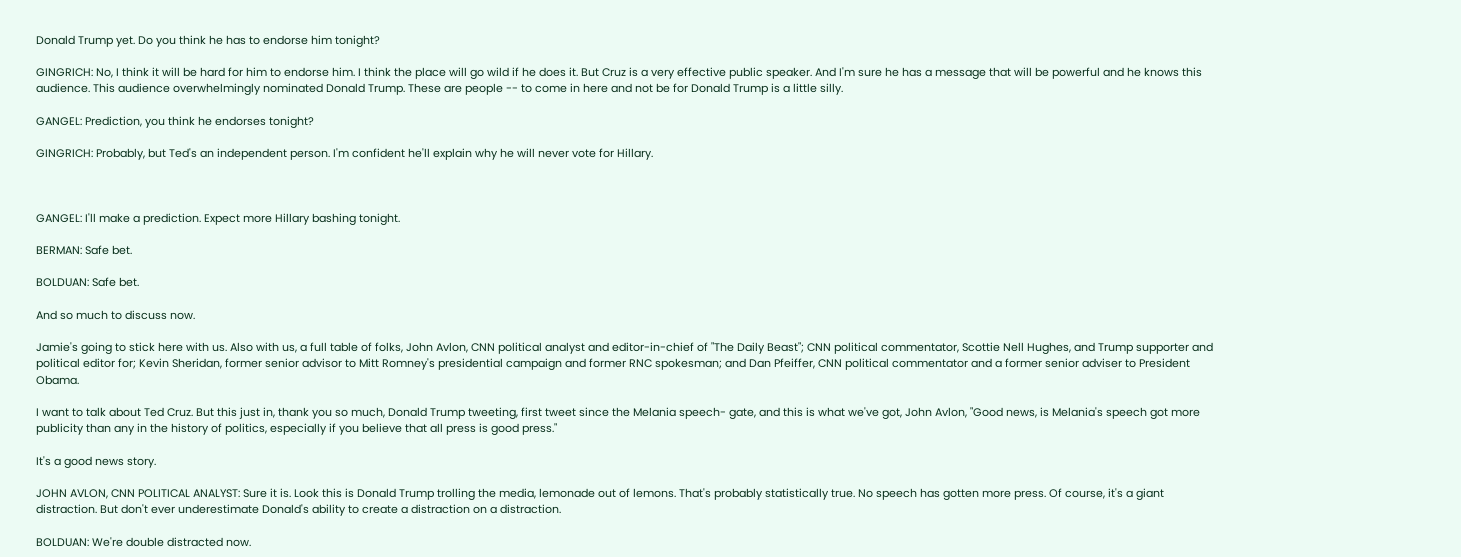Donald Trump yet. Do you think he has to endorse him tonight?

GINGRICH: No, I think it will be hard for him to endorse him. I think the place will go wild if he does it. But Cruz is a very effective public speaker. And I'm sure he has a message that will be powerful and he knows this audience. This audience overwhelmingly nominated Donald Trump. These are people -- to come in here and not be for Donald Trump is a little silly.

GANGEL: Prediction, you think he endorses tonight?

GINGRICH: Probably, but Ted's an independent person. I'm confident he'll explain why he will never vote for Hillary.



GANGEL: I'll make a prediction. Expect more Hillary bashing tonight.

BERMAN: Safe bet.

BOLDUAN: Safe bet.

And so much to discuss now.

Jamie's going to stick here with us. Also with us, a full table of folks, John Avlon, CNN political analyst and editor-in-chief of "The Daily Beast"; CNN political commentator, Scottie Nell Hughes, and Trump supporter and political editor for; Kevin Sheridan, former senior advisor to Mitt Romney's presidential campaign and former RNC spokesman; and Dan Pfeiffer, CNN political commentator and a former senior adviser to President Obama.

I want to talk about Ted Cruz. But this just in, thank you so much, Donald Trump tweeting, first tweet since the Melania speech- gate, and this is what we've got, John Avlon, "Good news, is Melania's speech got more publicity than any in the history of politics, especially if you believe that all press is good press."

It's a good news story.

JOHN AVLON, CNN POLITICAL ANALYST: Sure it is. Look this is Donald Trump trolling the media, lemonade out of lemons. That's probably statistically true. No speech has gotten more press. Of course, it's a giant distraction. But don't ever underestimate Donald's ability to create a distraction on a distraction.

BOLDUAN: We're double distracted now.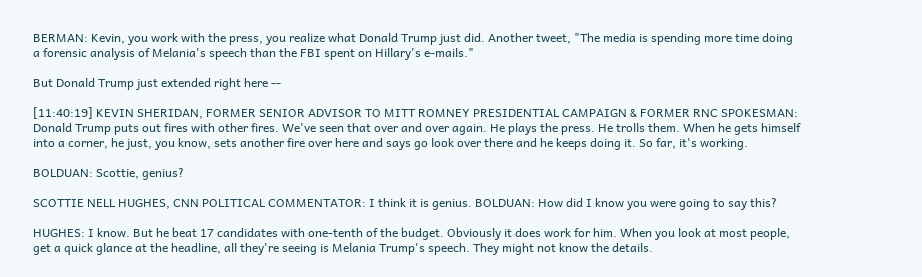BERMAN: Kevin, you work with the press, you realize what Donald Trump just did. Another tweet, "The media is spending more time doing a forensic analysis of Melania's speech than the FBI spent on Hillary's e-mails."

But Donald Trump just extended right here --

[11:40:19] KEVIN SHERIDAN, FORMER SENIOR ADVISOR TO MITT ROMNEY PRESIDENTIAL CAMPAIGN & FORMER RNC SPOKESMAN: Donald Trump puts out fires with other fires. We've seen that over and over again. He plays the press. He trolls them. When he gets himself into a corner, he just, you know, sets another fire over here and says go look over there and he keeps doing it. So far, it's working.

BOLDUAN: Scottie, genius?

SCOTTIE NELL HUGHES, CNN POLITICAL COMMENTATOR: I think it is genius. BOLDUAN: How did I know you were going to say this?

HUGHES: I know. But he beat 17 candidates with one-tenth of the budget. Obviously it does work for him. When you look at most people, get a quick glance at the headline, all they're seeing is Melania Trump's speech. They might not know the details.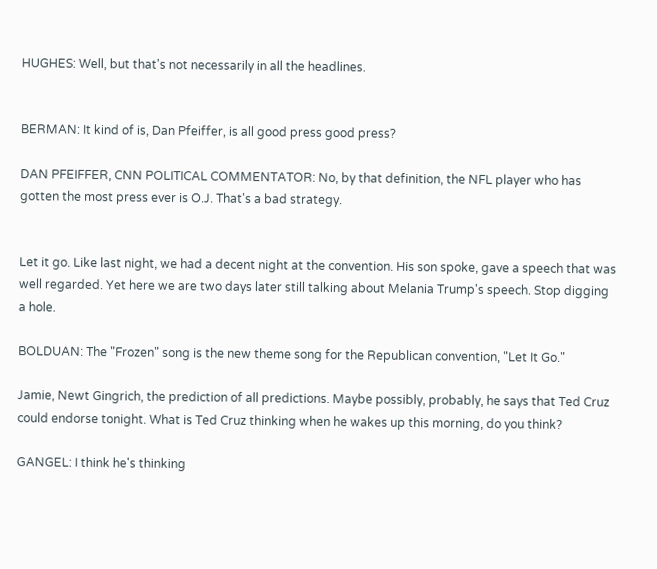HUGHES: Well, but that's not necessarily in all the headlines.


BERMAN: It kind of is, Dan Pfeiffer, is all good press good press?

DAN PFEIFFER, CNN POLITICAL COMMENTATOR: No, by that definition, the NFL player who has gotten the most press ever is O.J. That's a bad strategy.


Let it go. Like last night, we had a decent night at the convention. His son spoke, gave a speech that was well regarded. Yet here we are two days later still talking about Melania Trump's speech. Stop digging a hole.

BOLDUAN: The "Frozen" song is the new theme song for the Republican convention, "Let It Go."

Jamie, Newt Gingrich, the prediction of all predictions. Maybe possibly, probably, he says that Ted Cruz could endorse tonight. What is Ted Cruz thinking when he wakes up this morning, do you think?

GANGEL: I think he's thinking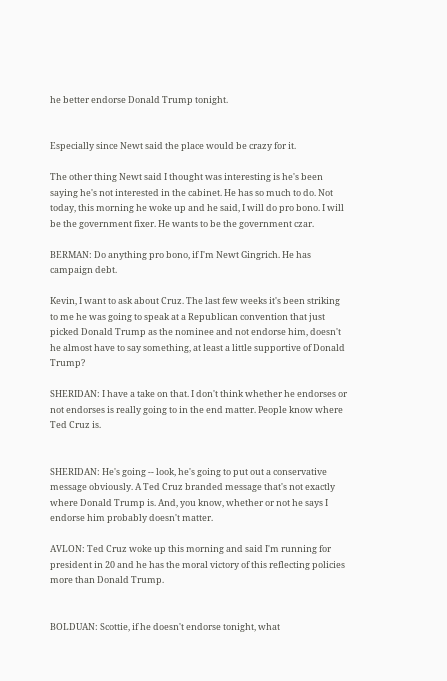he better endorse Donald Trump tonight.


Especially since Newt said the place would be crazy for it.

The other thing Newt said I thought was interesting is he's been saying he's not interested in the cabinet. He has so much to do. Not today, this morning he woke up and he said, I will do pro bono. I will be the government fixer. He wants to be the government czar.

BERMAN: Do anything pro bono, if I'm Newt Gingrich. He has campaign debt.

Kevin, I want to ask about Cruz. The last few weeks it's been striking to me he was going to speak at a Republican convention that just picked Donald Trump as the nominee and not endorse him, doesn't he almost have to say something, at least a little supportive of Donald Trump?

SHERIDAN: I have a take on that. I don't think whether he endorses or not endorses is really going to in the end matter. People know where Ted Cruz is.


SHERIDAN: He's going -- look, he's going to put out a conservative message obviously. A Ted Cruz branded message that's not exactly where Donald Trump is. And, you know, whether or not he says I endorse him probably doesn't matter.

AVLON: Ted Cruz woke up this morning and said I'm running for president in 20 and he has the moral victory of this reflecting policies more than Donald Trump.


BOLDUAN: Scottie, if he doesn't endorse tonight, what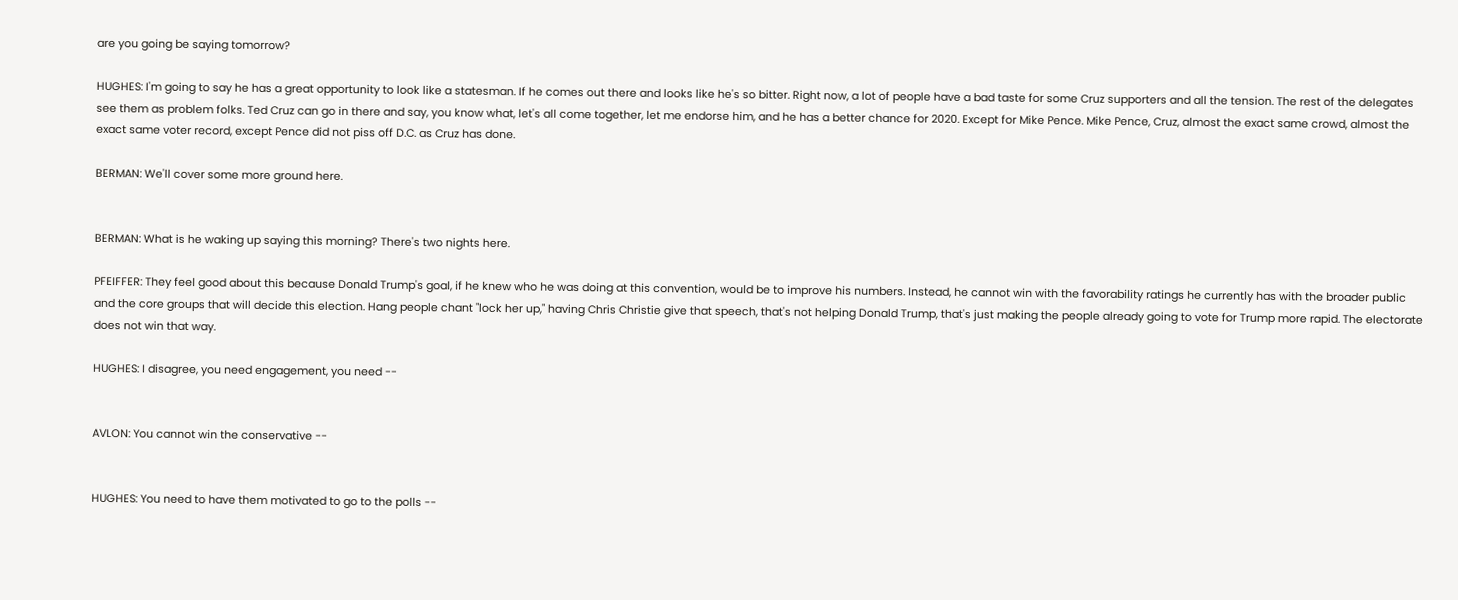are you going be saying tomorrow?

HUGHES: I'm going to say he has a great opportunity to look like a statesman. If he comes out there and looks like he's so bitter. Right now, a lot of people have a bad taste for some Cruz supporters and all the tension. The rest of the delegates see them as problem folks. Ted Cruz can go in there and say, you know what, let's all come together, let me endorse him, and he has a better chance for 2020. Except for Mike Pence. Mike Pence, Cruz, almost the exact same crowd, almost the exact same voter record, except Pence did not piss off D.C. as Cruz has done.

BERMAN: We'll cover some more ground here.


BERMAN: What is he waking up saying this morning? There's two nights here.

PFEIFFER: They feel good about this because Donald Trump's goal, if he knew who he was doing at this convention, would be to improve his numbers. Instead, he cannot win with the favorability ratings he currently has with the broader public and the core groups that will decide this election. Hang people chant "lock her up," having Chris Christie give that speech, that's not helping Donald Trump, that's just making the people already going to vote for Trump more rapid. The electorate does not win that way.

HUGHES: I disagree, you need engagement, you need --


AVLON: You cannot win the conservative --


HUGHES: You need to have them motivated to go to the polls --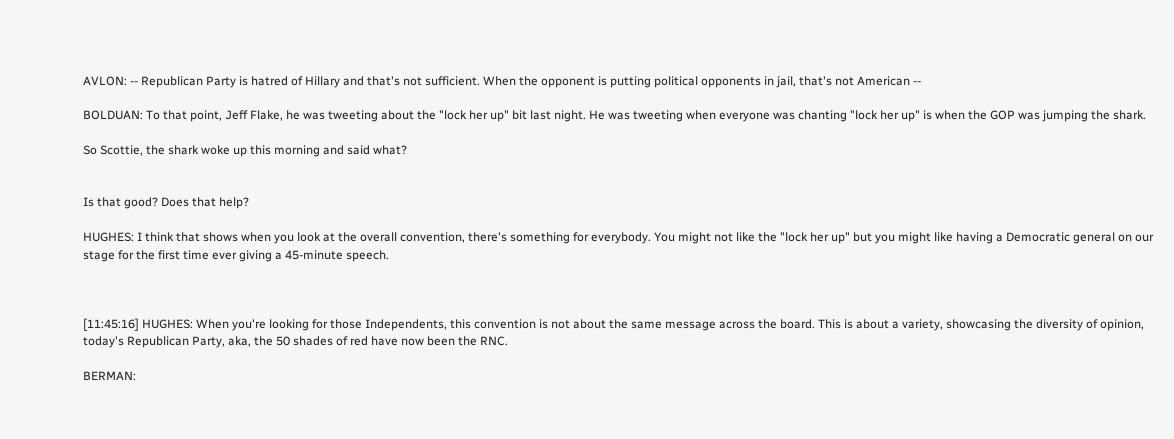AVLON: -- Republican Party is hatred of Hillary and that's not sufficient. When the opponent is putting political opponents in jail, that's not American --

BOLDUAN: To that point, Jeff Flake, he was tweeting about the "lock her up" bit last night. He was tweeting when everyone was chanting "lock her up" is when the GOP was jumping the shark.

So Scottie, the shark woke up this morning and said what?


Is that good? Does that help?

HUGHES: I think that shows when you look at the overall convention, there's something for everybody. You might not like the "lock her up" but you might like having a Democratic general on our stage for the first time ever giving a 45-minute speech.



[11:45:16] HUGHES: When you're looking for those Independents, this convention is not about the same message across the board. This is about a variety, showcasing the diversity of opinion, today's Republican Party, aka, the 50 shades of red have now been the RNC.

BERMAN: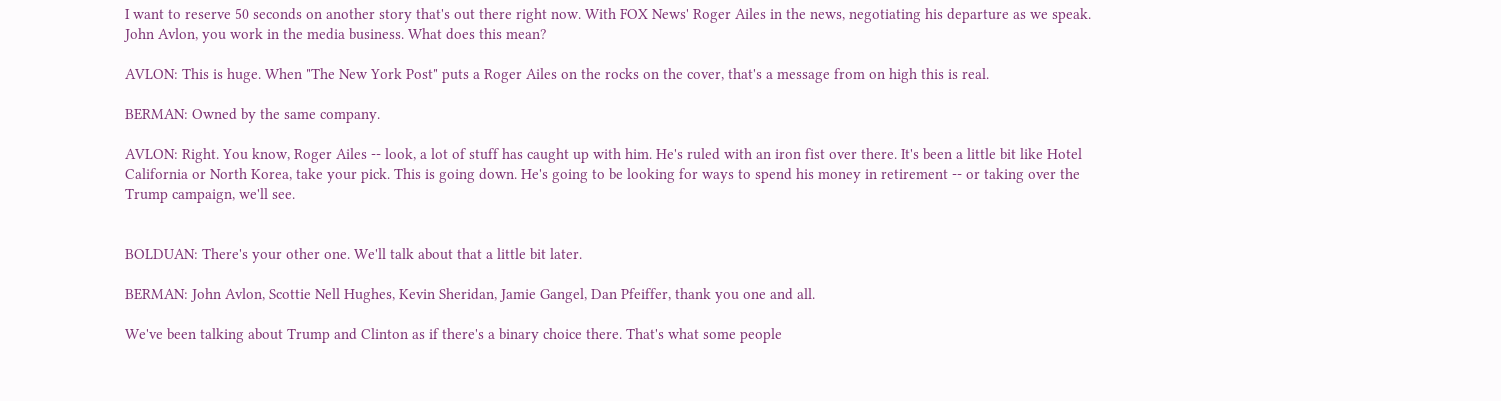I want to reserve 50 seconds on another story that's out there right now. With FOX News' Roger Ailes in the news, negotiating his departure as we speak. John Avlon, you work in the media business. What does this mean?

AVLON: This is huge. When "The New York Post" puts a Roger Ailes on the rocks on the cover, that's a message from on high this is real.

BERMAN: Owned by the same company.

AVLON: Right. You know, Roger Ailes -- look, a lot of stuff has caught up with him. He's ruled with an iron fist over there. It's been a little bit like Hotel California or North Korea, take your pick. This is going down. He's going to be looking for ways to spend his money in retirement -- or taking over the Trump campaign, we'll see.


BOLDUAN: There's your other one. We'll talk about that a little bit later.

BERMAN: John Avlon, Scottie Nell Hughes, Kevin Sheridan, Jamie Gangel, Dan Pfeiffer, thank you one and all.

We've been talking about Trump and Clinton as if there's a binary choice there. That's what some people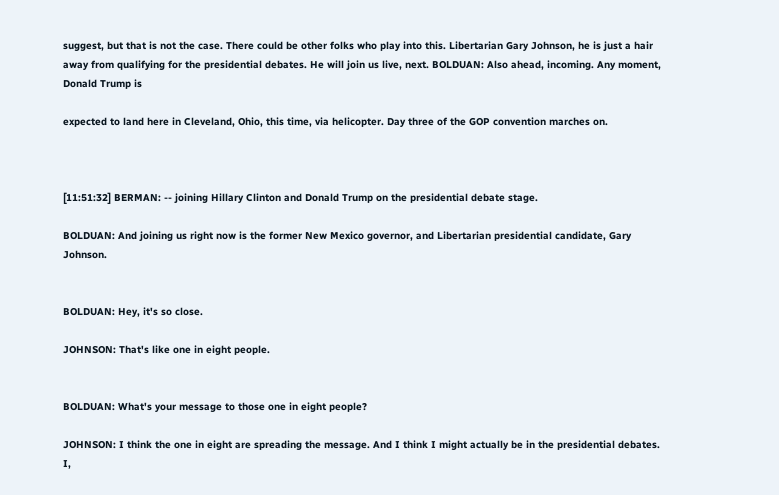suggest, but that is not the case. There could be other folks who play into this. Libertarian Gary Johnson, he is just a hair away from qualifying for the presidential debates. He will join us live, next. BOLDUAN: Also ahead, incoming. Any moment, Donald Trump is

expected to land here in Cleveland, Ohio, this time, via helicopter. Day three of the GOP convention marches on.



[11:51:32] BERMAN: -- joining Hillary Clinton and Donald Trump on the presidential debate stage.

BOLDUAN: And joining us right now is the former New Mexico governor, and Libertarian presidential candidate, Gary Johnson.


BOLDUAN: Hey, it's so close.

JOHNSON: That's like one in eight people.


BOLDUAN: What's your message to those one in eight people?

JOHNSON: I think the one in eight are spreading the message. And I think I might actually be in the presidential debates. I,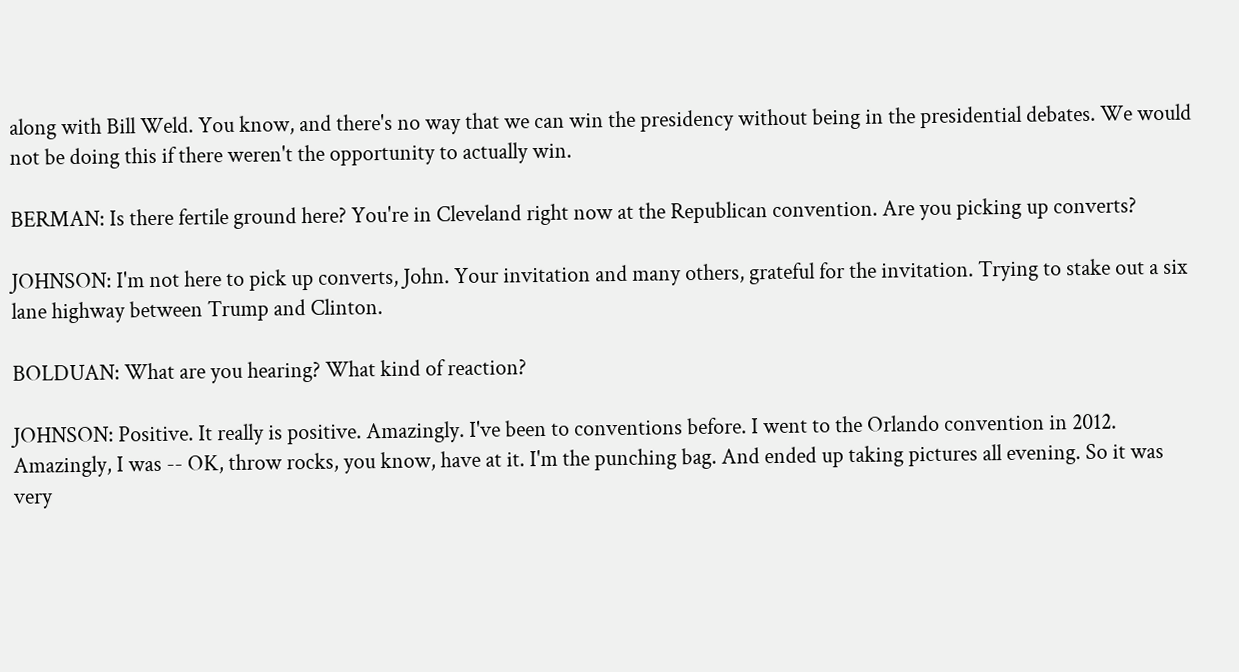along with Bill Weld. You know, and there's no way that we can win the presidency without being in the presidential debates. We would not be doing this if there weren't the opportunity to actually win.

BERMAN: Is there fertile ground here? You're in Cleveland right now at the Republican convention. Are you picking up converts?

JOHNSON: I'm not here to pick up converts, John. Your invitation and many others, grateful for the invitation. Trying to stake out a six lane highway between Trump and Clinton.

BOLDUAN: What are you hearing? What kind of reaction?

JOHNSON: Positive. It really is positive. Amazingly. I've been to conventions before. I went to the Orlando convention in 2012. Amazingly, I was -- OK, throw rocks, you know, have at it. I'm the punching bag. And ended up taking pictures all evening. So it was very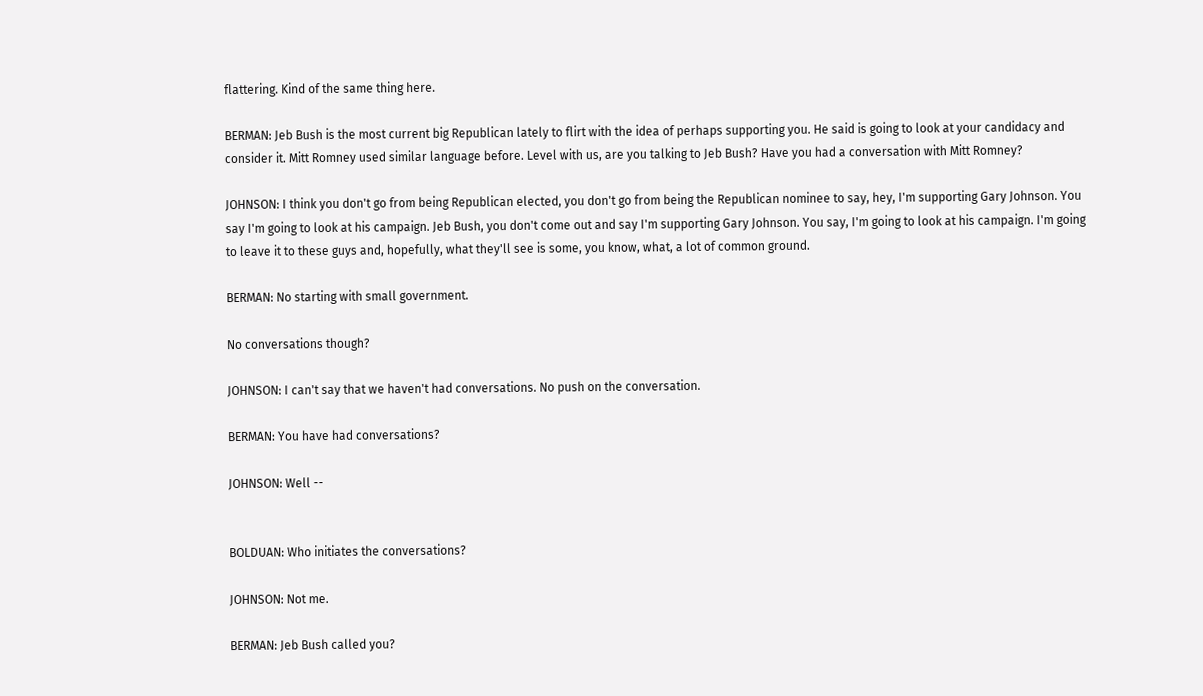flattering. Kind of the same thing here.

BERMAN: Jeb Bush is the most current big Republican lately to flirt with the idea of perhaps supporting you. He said is going to look at your candidacy and consider it. Mitt Romney used similar language before. Level with us, are you talking to Jeb Bush? Have you had a conversation with Mitt Romney?

JOHNSON: I think you don't go from being Republican elected, you don't go from being the Republican nominee to say, hey, I'm supporting Gary Johnson. You say I'm going to look at his campaign. Jeb Bush, you don't come out and say I'm supporting Gary Johnson. You say, I'm going to look at his campaign. I'm going to leave it to these guys and, hopefully, what they'll see is some, you know, what, a lot of common ground.

BERMAN: No starting with small government.

No conversations though?

JOHNSON: I can't say that we haven't had conversations. No push on the conversation.

BERMAN: You have had conversations?

JOHNSON: Well --


BOLDUAN: Who initiates the conversations?

JOHNSON: Not me.

BERMAN: Jeb Bush called you?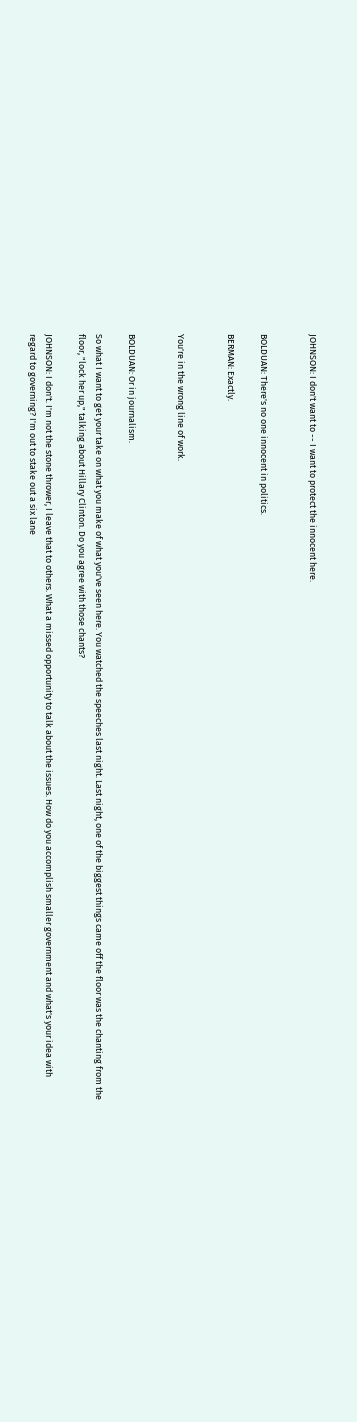JOHNSON: I don't want to -- I want to protect the innocent here.


BOLDUAN: There's no one innocent in politics.

BERMAN: Exactly.


You're in the wrong line of work.


BOLDUAN: Or in journalism.

So what I want to get your take on what you make of what you've seen here. You watched the speeches last night. Last night, one of the biggest things came off the floor was the chanting from the floor, "lock her up," talking about Hillary Clinton. Do you agree with those chants?

JOHNSON: I don't. I'm not the stone thrower, I leave that to others. What a missed opportunity to talk about the issues. How do you accomplish smaller government and what's your idea with regard to governing? I'm out to stake out a six lane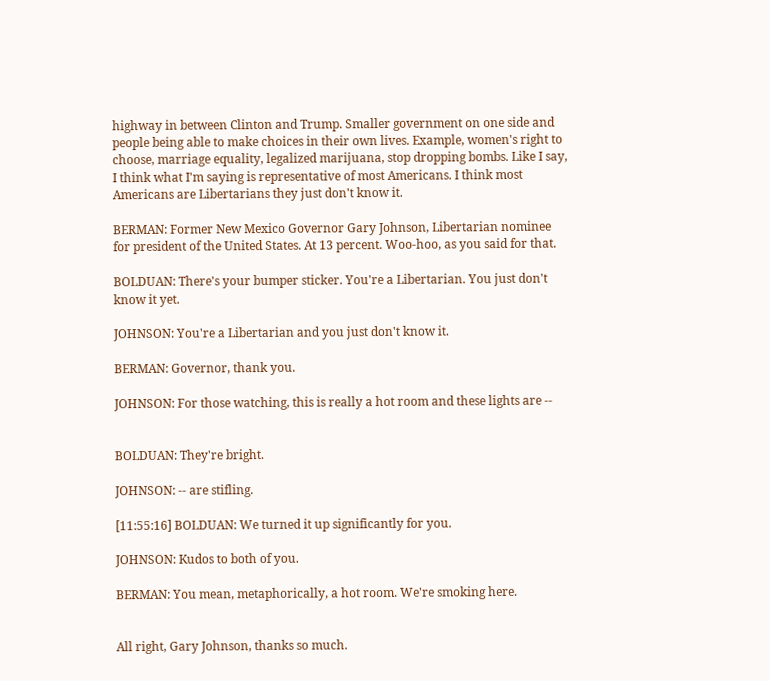highway in between Clinton and Trump. Smaller government on one side and people being able to make choices in their own lives. Example, women's right to choose, marriage equality, legalized marijuana, stop dropping bombs. Like I say, I think what I'm saying is representative of most Americans. I think most Americans are Libertarians they just don't know it.

BERMAN: Former New Mexico Governor Gary Johnson, Libertarian nominee for president of the United States. At 13 percent. Woo-hoo, as you said for that.

BOLDUAN: There's your bumper sticker. You're a Libertarian. You just don't know it yet.

JOHNSON: You're a Libertarian and you just don't know it.

BERMAN: Governor, thank you.

JOHNSON: For those watching, this is really a hot room and these lights are --


BOLDUAN: They're bright.

JOHNSON: -- are stifling.

[11:55:16] BOLDUAN: We turned it up significantly for you.

JOHNSON: Kudos to both of you.

BERMAN: You mean, metaphorically, a hot room. We're smoking here.


All right, Gary Johnson, thanks so much.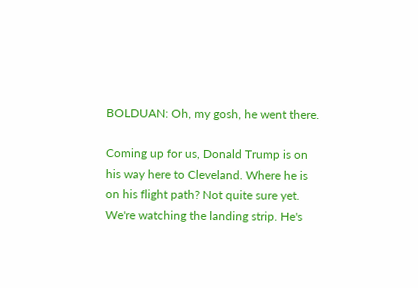BOLDUAN: Oh, my gosh, he went there.

Coming up for us, Donald Trump is on his way here to Cleveland. Where he is on his flight path? Not quite sure yet. We're watching the landing strip. He's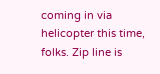coming in via helicopter this time, folks. Zip line is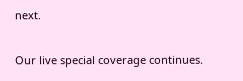next.

Our live special coverage continues.